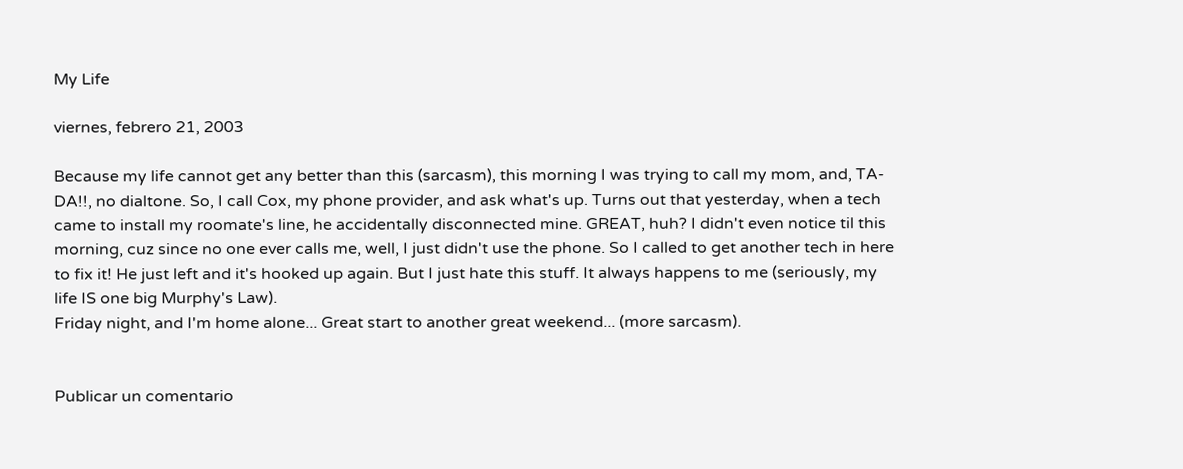My Life

viernes, febrero 21, 2003

Because my life cannot get any better than this (sarcasm), this morning I was trying to call my mom, and, TA-DA!!, no dialtone. So, I call Cox, my phone provider, and ask what's up. Turns out that yesterday, when a tech came to install my roomate's line, he accidentally disconnected mine. GREAT, huh? I didn't even notice til this morning, cuz since no one ever calls me, well, I just didn't use the phone. So I called to get another tech in here to fix it! He just left and it's hooked up again. But I just hate this stuff. It always happens to me (seriously, my life IS one big Murphy's Law).
Friday night, and I'm home alone... Great start to another great weekend... (more sarcasm).


Publicar un comentario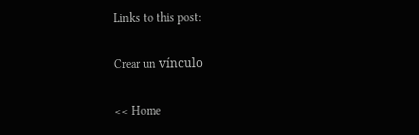Links to this post:

Crear un vínculo

<< Home